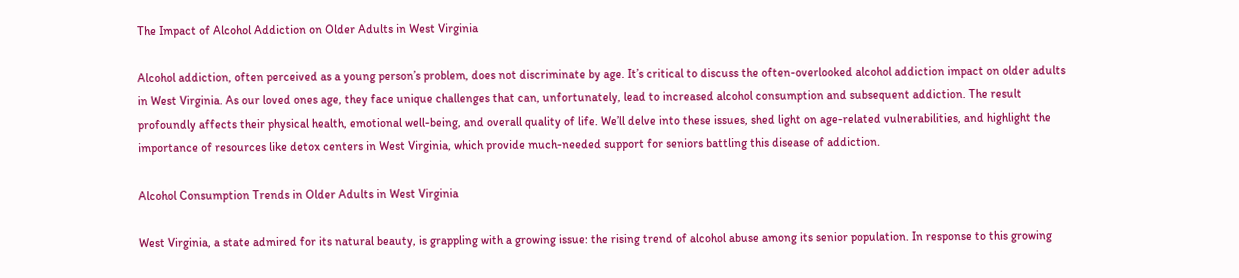The Impact of Alcohol Addiction on Older Adults in West Virginia

Alcohol addiction, often perceived as a young person’s problem, does not discriminate by age. It’s critical to discuss the often-overlooked alcohol addiction impact on older adults in West Virginia. As our loved ones age, they face unique challenges that can, unfortunately, lead to increased alcohol consumption and subsequent addiction. The result profoundly affects their physical health, emotional well-being, and overall quality of life. We’ll delve into these issues, shed light on age-related vulnerabilities, and highlight the importance of resources like detox centers in West Virginia, which provide much-needed support for seniors battling this disease of addiction.

Alcohol Consumption Trends in Older Adults in West Virginia

West Virginia, a state admired for its natural beauty, is grappling with a growing issue: the rising trend of alcohol abuse among its senior population. In response to this growing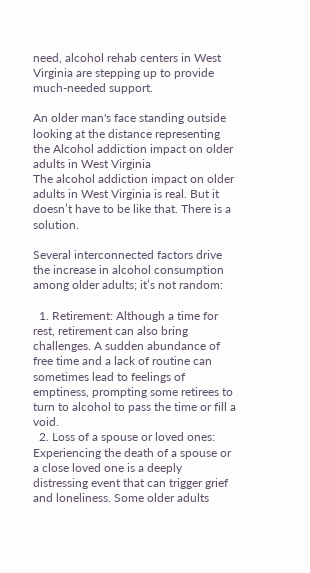need, alcohol rehab centers in West Virginia are stepping up to provide much-needed support.

An older man's face standing outside looking at the distance representing the Alcohol addiction impact on older adults in West Virginia
The alcohol addiction impact on older adults in West Virginia is real. But it doesn’t have to be like that. There is a solution.

Several interconnected factors drive the increase in alcohol consumption among older adults; it’s not random:

  1. Retirement: Although a time for rest, retirement can also bring challenges. A sudden abundance of free time and a lack of routine can sometimes lead to feelings of emptiness, prompting some retirees to turn to alcohol to pass the time or fill a void.
  2. Loss of a spouse or loved ones: Experiencing the death of a spouse or a close loved one is a deeply distressing event that can trigger grief and loneliness. Some older adults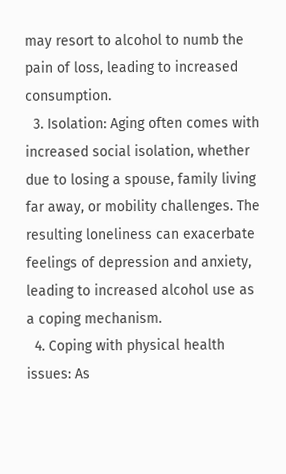may resort to alcohol to numb the pain of loss, leading to increased consumption.
  3. Isolation: Aging often comes with increased social isolation, whether due to losing a spouse, family living far away, or mobility challenges. The resulting loneliness can exacerbate feelings of depression and anxiety, leading to increased alcohol use as a coping mechanism.
  4. Coping with physical health issues: As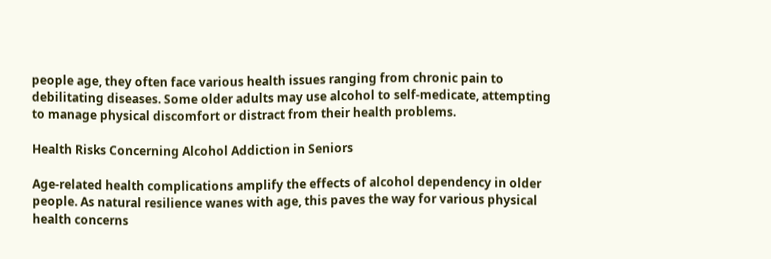people age, they often face various health issues ranging from chronic pain to debilitating diseases. Some older adults may use alcohol to self-medicate, attempting to manage physical discomfort or distract from their health problems.

Health Risks Concerning Alcohol Addiction in Seniors

Age-related health complications amplify the effects of alcohol dependency in older people. As natural resilience wanes with age, this paves the way for various physical health concerns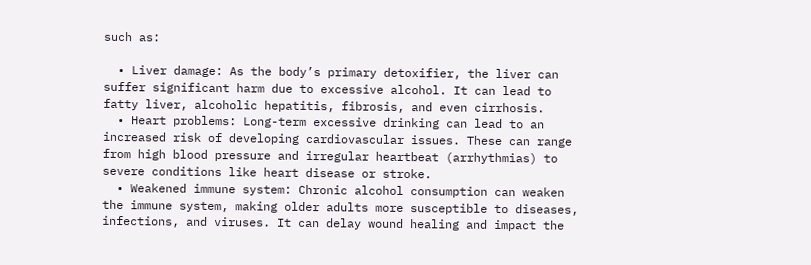such as:

  • Liver damage: As the body’s primary detoxifier, the liver can suffer significant harm due to excessive alcohol. It can lead to fatty liver, alcoholic hepatitis, fibrosis, and even cirrhosis.
  • Heart problems: Long-term excessive drinking can lead to an increased risk of developing cardiovascular issues. These can range from high blood pressure and irregular heartbeat (arrhythmias) to severe conditions like heart disease or stroke.
  • Weakened immune system: Chronic alcohol consumption can weaken the immune system, making older adults more susceptible to diseases, infections, and viruses. It can delay wound healing and impact the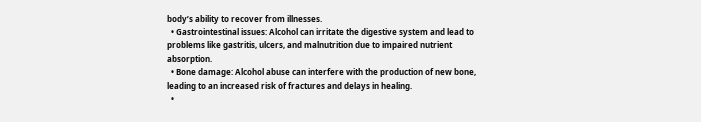body’s ability to recover from illnesses.
  • Gastrointestinal issues: Alcohol can irritate the digestive system and lead to problems like gastritis, ulcers, and malnutrition due to impaired nutrient absorption.
  • Bone damage: Alcohol abuse can interfere with the production of new bone, leading to an increased risk of fractures and delays in healing.
  •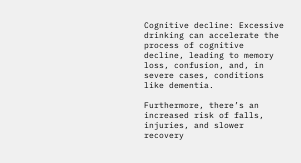Cognitive decline: Excessive drinking can accelerate the process of cognitive decline, leading to memory loss, confusion, and, in severe cases, conditions like dementia.

Furthermore, there’s an increased risk of falls, injuries, and slower recovery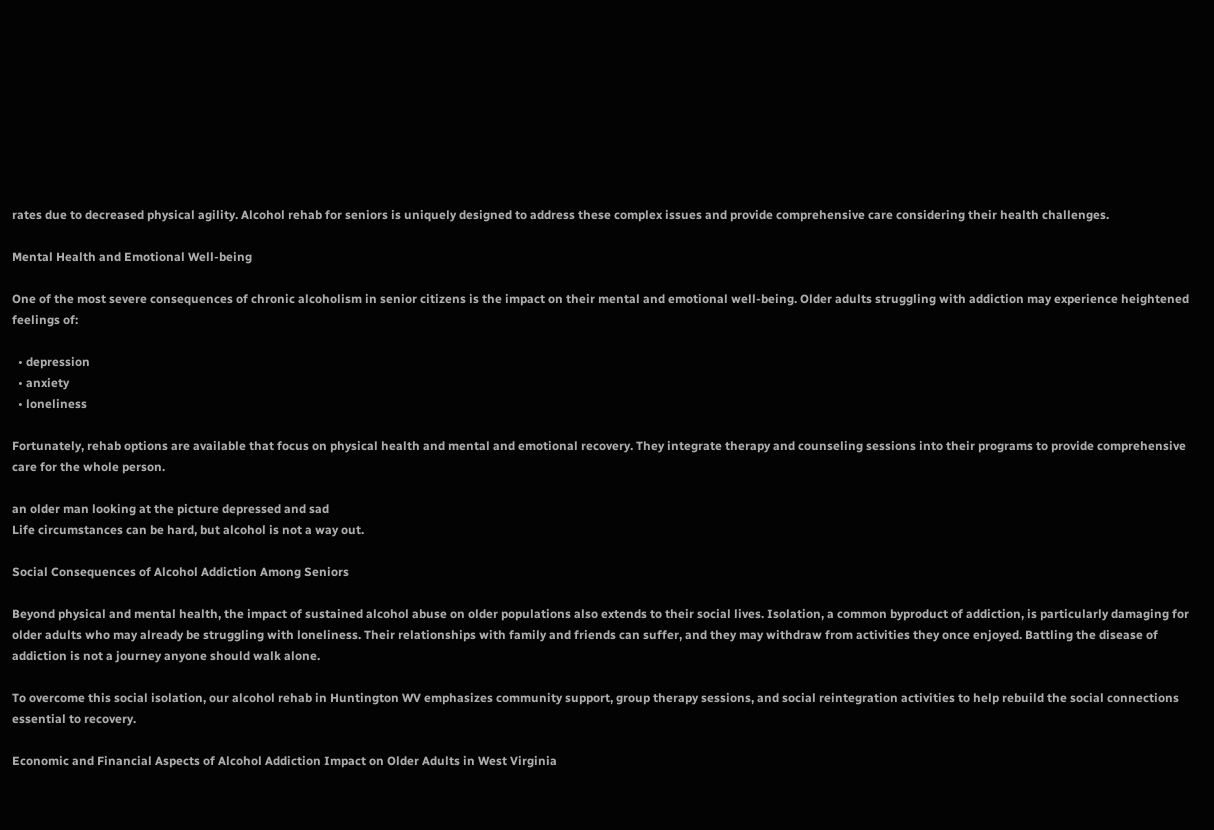rates due to decreased physical agility. Alcohol rehab for seniors is uniquely designed to address these complex issues and provide comprehensive care considering their health challenges.

Mental Health and Emotional Well-being

One of the most severe consequences of chronic alcoholism in senior citizens is the impact on their mental and emotional well-being. Older adults struggling with addiction may experience heightened feelings of:

  • depression
  • anxiety
  • loneliness

Fortunately, rehab options are available that focus on physical health and mental and emotional recovery. They integrate therapy and counseling sessions into their programs to provide comprehensive care for the whole person.

an older man looking at the picture depressed and sad
Life circumstances can be hard, but alcohol is not a way out.

Social Consequences of Alcohol Addiction Among Seniors

Beyond physical and mental health, the impact of sustained alcohol abuse on older populations also extends to their social lives. Isolation, a common byproduct of addiction, is particularly damaging for older adults who may already be struggling with loneliness. Their relationships with family and friends can suffer, and they may withdraw from activities they once enjoyed. Battling the disease of addiction is not a journey anyone should walk alone.

To overcome this social isolation, our alcohol rehab in Huntington WV emphasizes community support, group therapy sessions, and social reintegration activities to help rebuild the social connections essential to recovery.

Economic and Financial Aspects of Alcohol Addiction Impact on Older Adults in West Virginia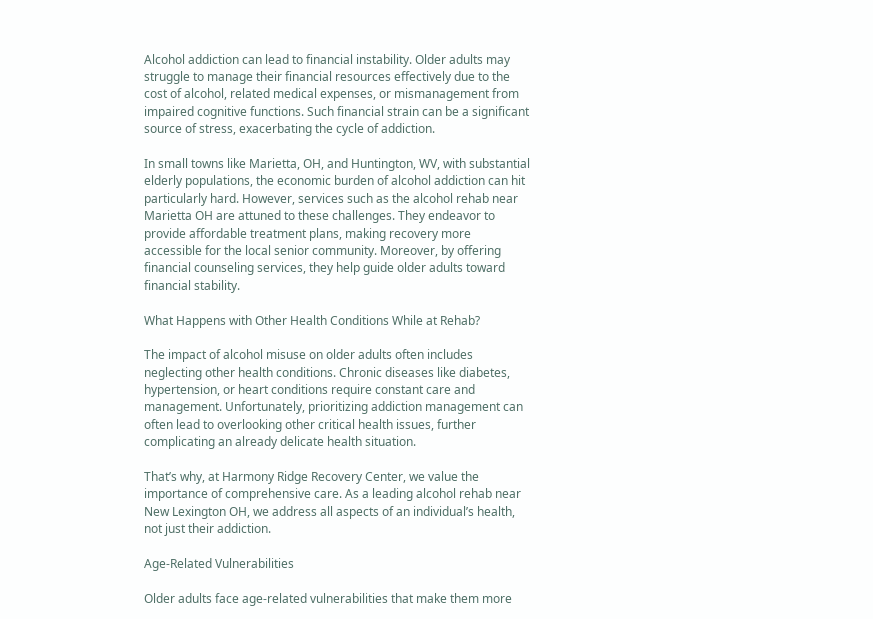Alcohol addiction can lead to financial instability. Older adults may struggle to manage their financial resources effectively due to the cost of alcohol, related medical expenses, or mismanagement from impaired cognitive functions. Such financial strain can be a significant source of stress, exacerbating the cycle of addiction.

In small towns like Marietta, OH, and Huntington, WV, with substantial elderly populations, the economic burden of alcohol addiction can hit particularly hard. However, services such as the alcohol rehab near Marietta OH are attuned to these challenges. They endeavor to provide affordable treatment plans, making recovery more accessible for the local senior community. Moreover, by offering financial counseling services, they help guide older adults toward financial stability.

What Happens with Other Health Conditions While at Rehab?

The impact of alcohol misuse on older adults often includes neglecting other health conditions. Chronic diseases like diabetes, hypertension, or heart conditions require constant care and management. Unfortunately, prioritizing addiction management can often lead to overlooking other critical health issues, further complicating an already delicate health situation.

That’s why, at Harmony Ridge Recovery Center, we value the importance of comprehensive care. As a leading alcohol rehab near New Lexington OH, we address all aspects of an individual’s health, not just their addiction.

Age-Related Vulnerabilities

Older adults face age-related vulnerabilities that make them more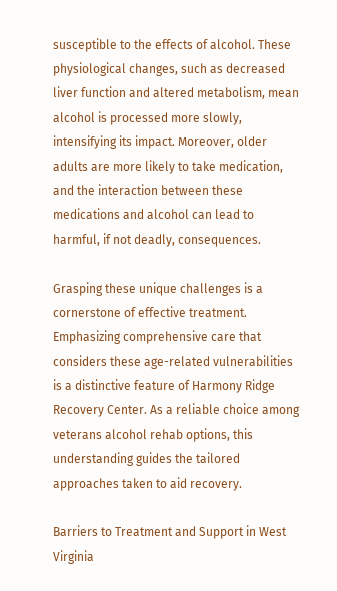susceptible to the effects of alcohol. These physiological changes, such as decreased liver function and altered metabolism, mean alcohol is processed more slowly, intensifying its impact. Moreover, older adults are more likely to take medication, and the interaction between these medications and alcohol can lead to harmful, if not deadly, consequences.

Grasping these unique challenges is a cornerstone of effective treatment. Emphasizing comprehensive care that considers these age-related vulnerabilities is a distinctive feature of Harmony Ridge Recovery Center. As a reliable choice among veterans alcohol rehab options, this understanding guides the tailored approaches taken to aid recovery.

Barriers to Treatment and Support in West Virginia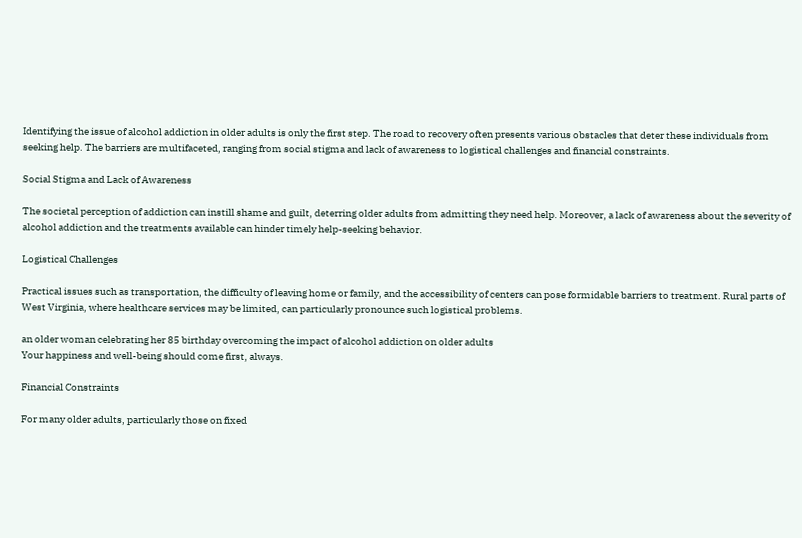Identifying the issue of alcohol addiction in older adults is only the first step. The road to recovery often presents various obstacles that deter these individuals from seeking help. The barriers are multifaceted, ranging from social stigma and lack of awareness to logistical challenges and financial constraints.

Social Stigma and Lack of Awareness

The societal perception of addiction can instill shame and guilt, deterring older adults from admitting they need help. Moreover, a lack of awareness about the severity of alcohol addiction and the treatments available can hinder timely help-seeking behavior.

Logistical Challenges

Practical issues such as transportation, the difficulty of leaving home or family, and the accessibility of centers can pose formidable barriers to treatment. Rural parts of West Virginia, where healthcare services may be limited, can particularly pronounce such logistical problems.

an older woman celebrating her 85 birthday overcoming the impact of alcohol addiction on older adults
Your happiness and well-being should come first, always.

Financial Constraints

For many older adults, particularly those on fixed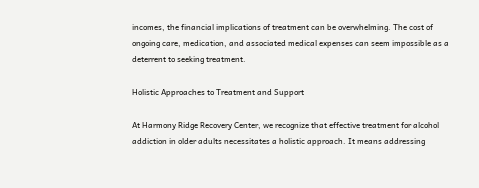incomes, the financial implications of treatment can be overwhelming. The cost of ongoing care, medication, and associated medical expenses can seem impossible as a deterrent to seeking treatment.

Holistic Approaches to Treatment and Support

At Harmony Ridge Recovery Center, we recognize that effective treatment for alcohol addiction in older adults necessitates a holistic approach. It means addressing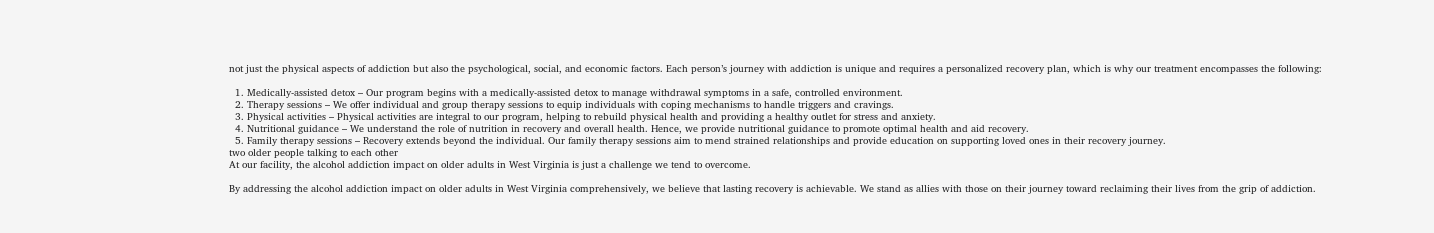not just the physical aspects of addiction but also the psychological, social, and economic factors. Each person’s journey with addiction is unique and requires a personalized recovery plan, which is why our treatment encompasses the following:

  1. Medically-assisted detox – Our program begins with a medically-assisted detox to manage withdrawal symptoms in a safe, controlled environment.
  2. Therapy sessions – We offer individual and group therapy sessions to equip individuals with coping mechanisms to handle triggers and cravings.
  3. Physical activities – Physical activities are integral to our program, helping to rebuild physical health and providing a healthy outlet for stress and anxiety.
  4. Nutritional guidance – We understand the role of nutrition in recovery and overall health. Hence, we provide nutritional guidance to promote optimal health and aid recovery.
  5. Family therapy sessions – Recovery extends beyond the individual. Our family therapy sessions aim to mend strained relationships and provide education on supporting loved ones in their recovery journey.
two older people talking to each other
At our facility, the alcohol addiction impact on older adults in West Virginia is just a challenge we tend to overcome.

By addressing the alcohol addiction impact on older adults in West Virginia comprehensively, we believe that lasting recovery is achievable. We stand as allies with those on their journey toward reclaiming their lives from the grip of addiction.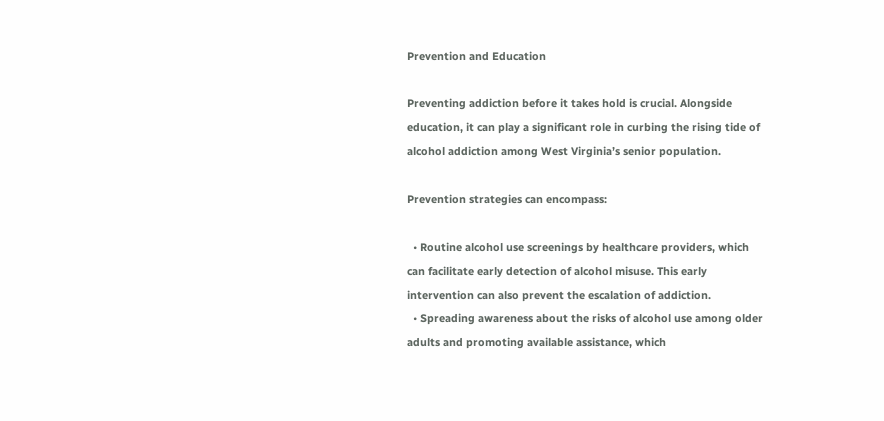Prevention and Education

Preventing addiction before it takes hold is crucial. Alongside education, it can play a significant role in curbing the rising tide of alcohol addiction among West Virginia’s senior population.

Prevention strategies can encompass:

  • Routine alcohol use screenings by healthcare providers, which can facilitate early detection of alcohol misuse. This early intervention can also prevent the escalation of addiction.
  • Spreading awareness about the risks of alcohol use among older adults and promoting available assistance, which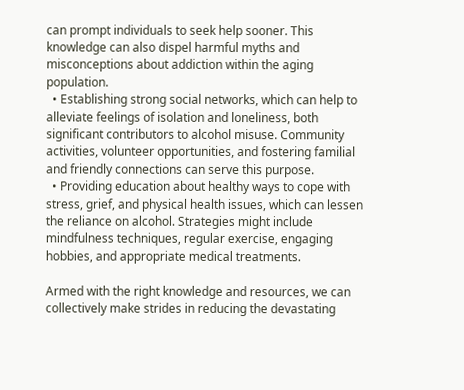can prompt individuals to seek help sooner. This knowledge can also dispel harmful myths and misconceptions about addiction within the aging population.
  • Establishing strong social networks, which can help to alleviate feelings of isolation and loneliness, both significant contributors to alcohol misuse. Community activities, volunteer opportunities, and fostering familial and friendly connections can serve this purpose.
  • Providing education about healthy ways to cope with stress, grief, and physical health issues, which can lessen the reliance on alcohol. Strategies might include mindfulness techniques, regular exercise, engaging hobbies, and appropriate medical treatments.

Armed with the right knowledge and resources, we can collectively make strides in reducing the devastating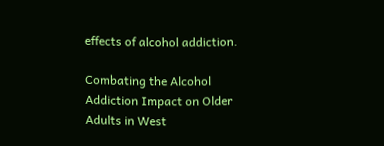effects of alcohol addiction.

Combating the Alcohol Addiction Impact on Older Adults in West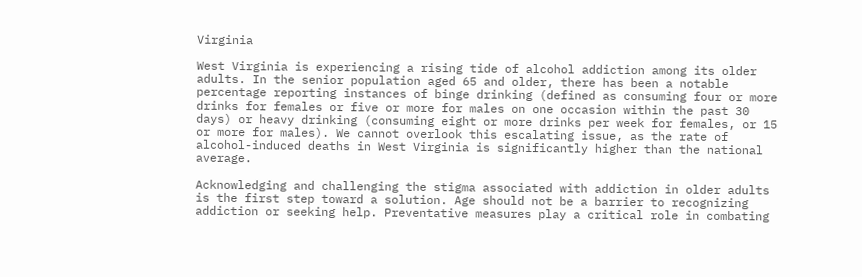Virginia

West Virginia is experiencing a rising tide of alcohol addiction among its older adults. In the senior population aged 65 and older, there has been a notable percentage reporting instances of binge drinking (defined as consuming four or more drinks for females or five or more for males on one occasion within the past 30 days) or heavy drinking (consuming eight or more drinks per week for females, or 15 or more for males). We cannot overlook this escalating issue, as the rate of alcohol-induced deaths in West Virginia is significantly higher than the national average.

Acknowledging and challenging the stigma associated with addiction in older adults is the first step toward a solution. Age should not be a barrier to recognizing addiction or seeking help. Preventative measures play a critical role in combating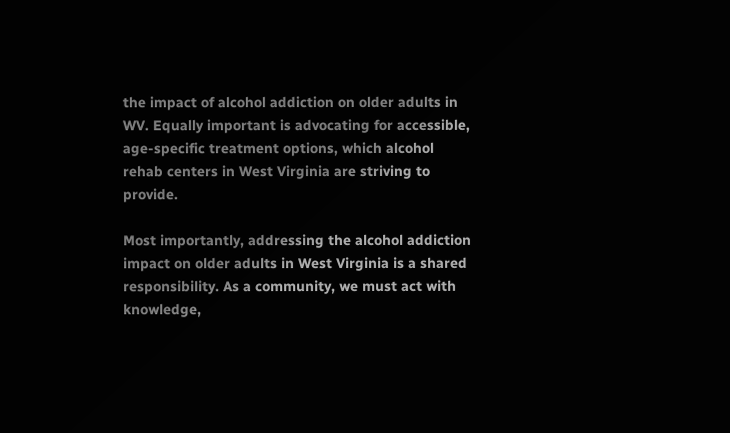the impact of alcohol addiction on older adults in WV. Equally important is advocating for accessible, age-specific treatment options, which alcohol rehab centers in West Virginia are striving to provide.

Most importantly, addressing the alcohol addiction impact on older adults in West Virginia is a shared responsibility. As a community, we must act with knowledge,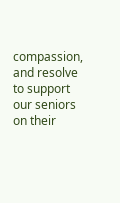compassion, and resolve to support our seniors on their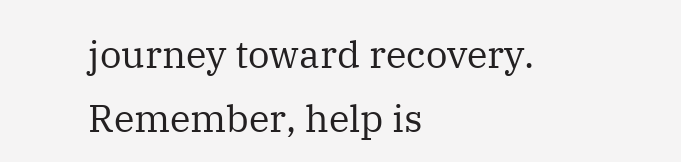journey toward recovery. Remember, help is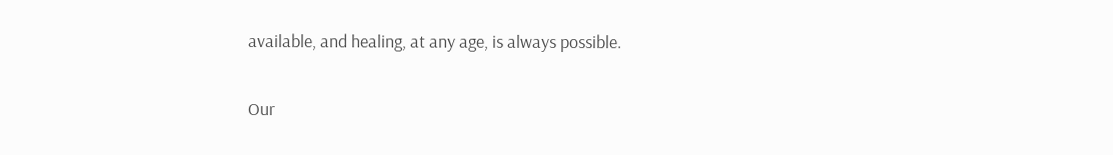available, and healing, at any age, is always possible.

Our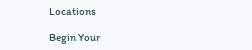Locations

Begin Your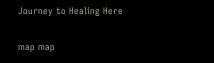Journey to Healing Here

map map